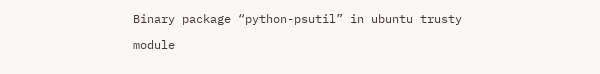Binary package “python-psutil” in ubuntu trusty

module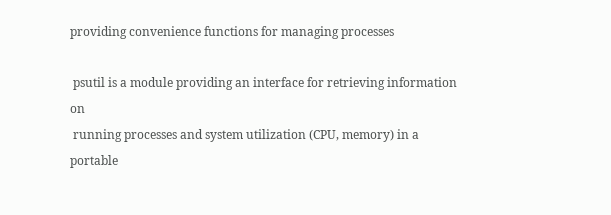providing convenience functions for managing processes

 psutil is a module providing an interface for retrieving information on
 running processes and system utilization (CPU, memory) in a portable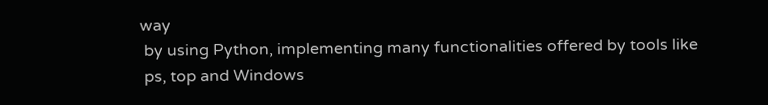way
 by using Python, implementing many functionalities offered by tools like
 ps, top and Windows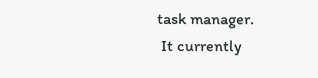task manager.
 It currently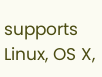supports Linux, OS X,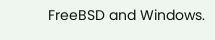FreeBSD and Windows.